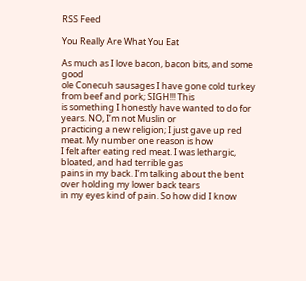RSS Feed

You Really Are What You Eat

As much as I love bacon, bacon bits, and some good
ole Conecuh sausages I have gone cold turkey from beef and pork; SIGH!!! This
is something I honestly have wanted to do for years. NO, I’m not Muslin or
practicing a new religion; I just gave up red meat. My number one reason is how
I felt after eating red meat. I was lethargic, bloated, and had terrible gas
pains in my back. I’m talking about the bent over holding my lower back tears
in my eyes kind of pain. So how did I know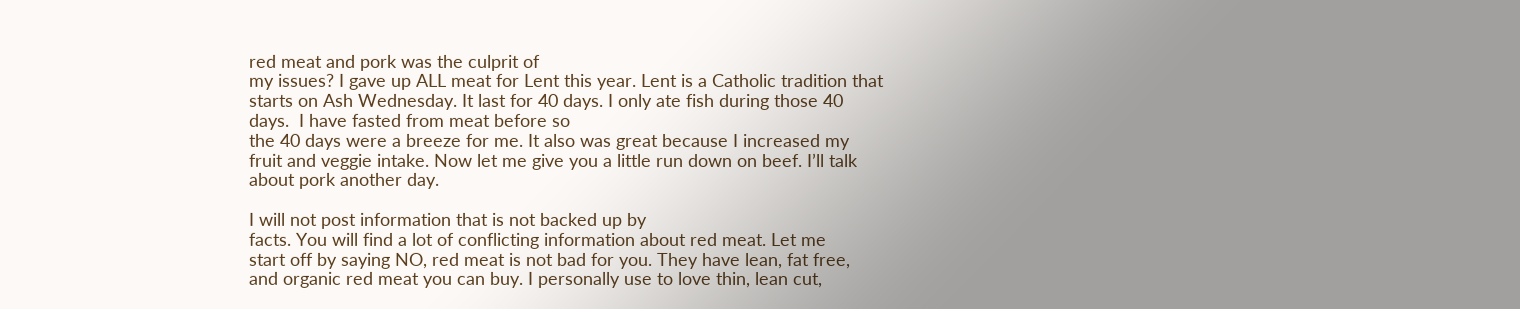red meat and pork was the culprit of
my issues? I gave up ALL meat for Lent this year. Lent is a Catholic tradition that
starts on Ash Wednesday. It last for 40 days. I only ate fish during those 40
days.  I have fasted from meat before so
the 40 days were a breeze for me. It also was great because I increased my
fruit and veggie intake. Now let me give you a little run down on beef. I’ll talk
about pork another day.

I will not post information that is not backed up by
facts. You will find a lot of conflicting information about red meat. Let me
start off by saying NO, red meat is not bad for you. They have lean, fat free,
and organic red meat you can buy. I personally use to love thin, lean cut,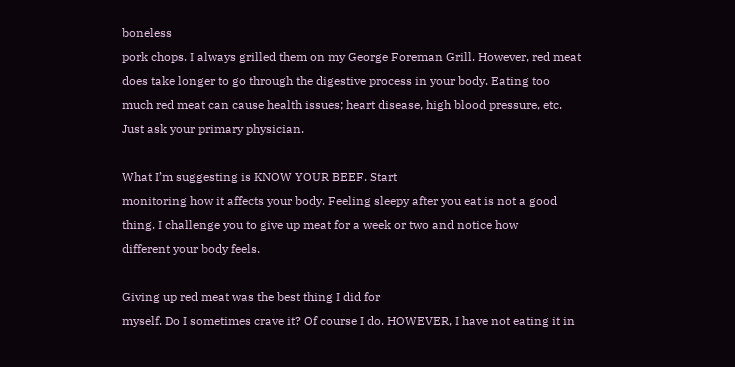boneless
pork chops. I always grilled them on my George Foreman Grill. However, red meat
does take longer to go through the digestive process in your body. Eating too
much red meat can cause health issues; heart disease, high blood pressure, etc.
Just ask your primary physician.

What I’m suggesting is KNOW YOUR BEEF. Start
monitoring how it affects your body. Feeling sleepy after you eat is not a good
thing. I challenge you to give up meat for a week or two and notice how
different your body feels.

Giving up red meat was the best thing I did for
myself. Do I sometimes crave it? Of course I do. HOWEVER, I have not eating it in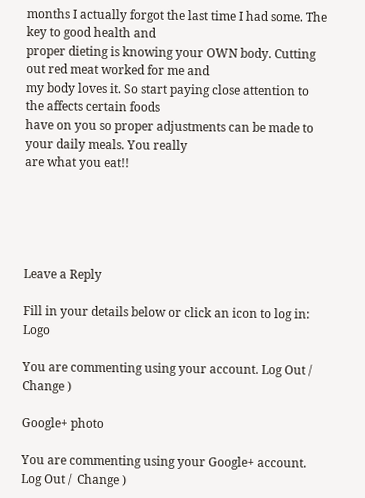months I actually forgot the last time I had some. The key to good health and
proper dieting is knowing your OWN body. Cutting out red meat worked for me and
my body loves it. So start paying close attention to the affects certain foods
have on you so proper adjustments can be made to your daily meals. You really
are what you eat!!





Leave a Reply

Fill in your details below or click an icon to log in: Logo

You are commenting using your account. Log Out /  Change )

Google+ photo

You are commenting using your Google+ account. Log Out /  Change )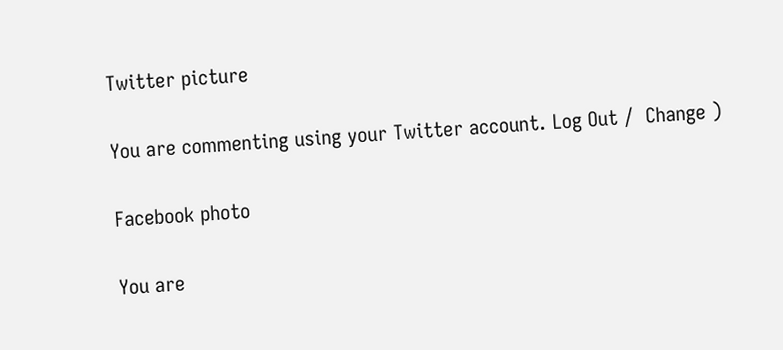Twitter picture

You are commenting using your Twitter account. Log Out /  Change )

Facebook photo

You are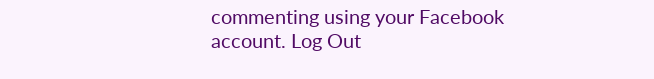commenting using your Facebook account. Log Out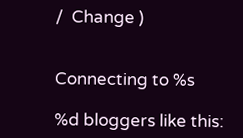/  Change )


Connecting to %s

%d bloggers like this: